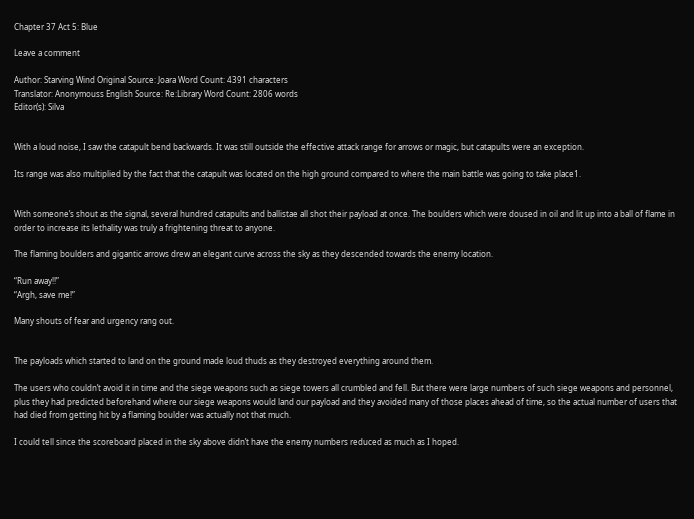Chapter 37 Act 5: Blue

Leave a comment

Author: Starving Wind Original Source: Joara Word Count: 4391 characters
Translator: Anonymouss English Source: Re:Library Word Count: 2806 words
Editor(s): Silva


With a loud noise, I saw the catapult bend backwards. It was still outside the effective attack range for arrows or magic, but catapults were an exception.

Its range was also multiplied by the fact that the catapult was located on the high ground compared to where the main battle was going to take place1.


With someone’s shout as the signal, several hundred catapults and ballistae all shot their payload at once. The boulders which were doused in oil and lit up into a ball of flame in order to increase its lethality was truly a frightening threat to anyone.

The flaming boulders and gigantic arrows drew an elegant curve across the sky as they descended towards the enemy location.

“Run away!!”
“Argh, save me!”

Many shouts of fear and urgency rang out.


The payloads which started to land on the ground made loud thuds as they destroyed everything around them.

The users who couldn’t avoid it in time and the siege weapons such as siege towers all crumbled and fell. But there were large numbers of such siege weapons and personnel, plus they had predicted beforehand where our siege weapons would land our payload and they avoided many of those places ahead of time, so the actual number of users that had died from getting hit by a flaming boulder was actually not that much.

I could tell since the scoreboard placed in the sky above didn’t have the enemy numbers reduced as much as I hoped.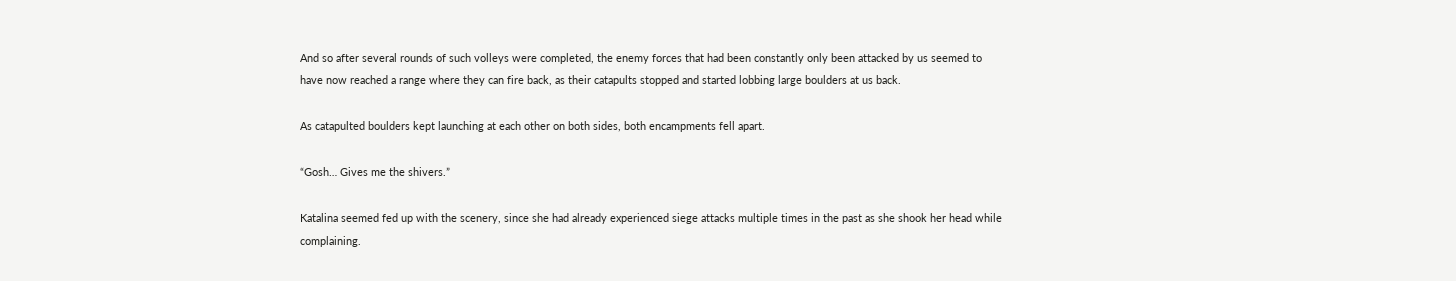And so after several rounds of such volleys were completed, the enemy forces that had been constantly only been attacked by us seemed to have now reached a range where they can fire back, as their catapults stopped and started lobbing large boulders at us back.

As catapulted boulders kept launching at each other on both sides, both encampments fell apart.

“Gosh… Gives me the shivers.”

Katalina seemed fed up with the scenery, since she had already experienced siege attacks multiple times in the past as she shook her head while complaining.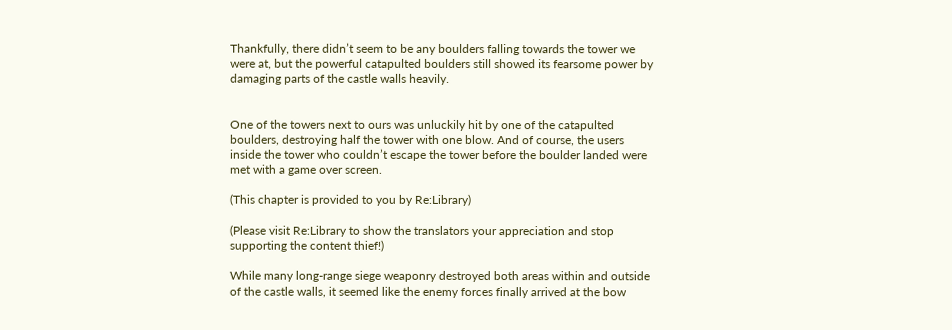Thankfully, there didn’t seem to be any boulders falling towards the tower we were at, but the powerful catapulted boulders still showed its fearsome power by damaging parts of the castle walls heavily.


One of the towers next to ours was unluckily hit by one of the catapulted boulders, destroying half the tower with one blow. And of course, the users inside the tower who couldn’t escape the tower before the boulder landed were met with a game over screen.

(This chapter is provided to you by Re:Library)

(Please visit Re:Library to show the translators your appreciation and stop supporting the content thief!)

While many long-range siege weaponry destroyed both areas within and outside of the castle walls, it seemed like the enemy forces finally arrived at the bow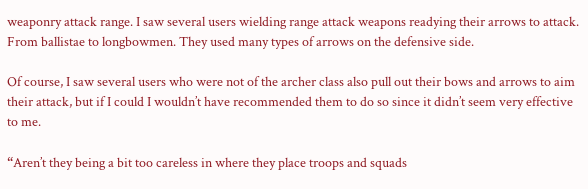weaponry attack range. I saw several users wielding range attack weapons readying their arrows to attack. From ballistae to longbowmen. They used many types of arrows on the defensive side.

Of course, I saw several users who were not of the archer class also pull out their bows and arrows to aim their attack, but if I could I wouldn’t have recommended them to do so since it didn’t seem very effective to me.

“Aren’t they being a bit too careless in where they place troops and squads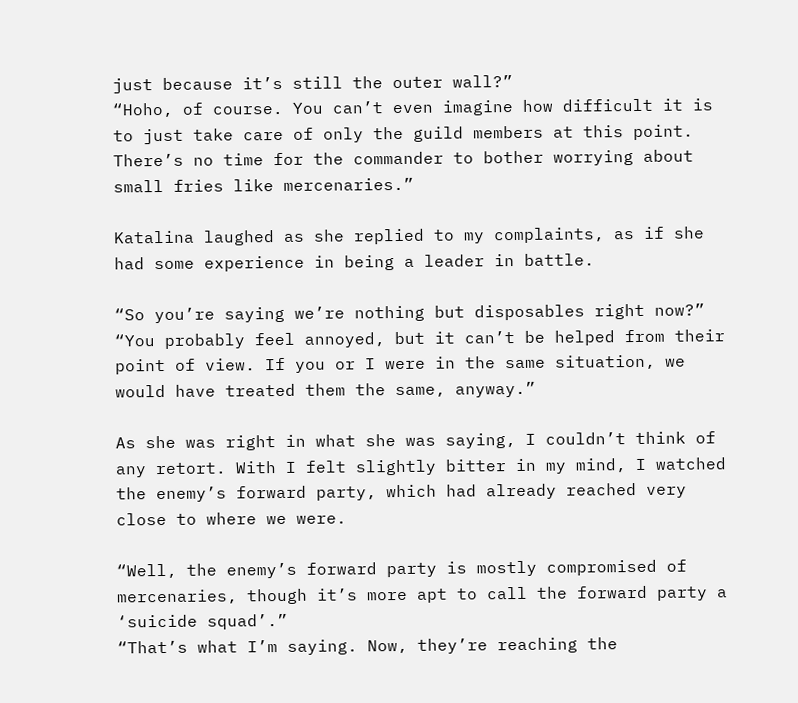just because it’s still the outer wall?”
“Hoho, of course. You can’t even imagine how difficult it is to just take care of only the guild members at this point. There’s no time for the commander to bother worrying about small fries like mercenaries.”

Katalina laughed as she replied to my complaints, as if she had some experience in being a leader in battle.

“So you’re saying we’re nothing but disposables right now?”
“You probably feel annoyed, but it can’t be helped from their point of view. If you or I were in the same situation, we would have treated them the same, anyway.”

As she was right in what she was saying, I couldn’t think of any retort. With I felt slightly bitter in my mind, I watched the enemy’s forward party, which had already reached very close to where we were.

“Well, the enemy’s forward party is mostly compromised of mercenaries, though it’s more apt to call the forward party a ‘suicide squad’.”
“That’s what I’m saying. Now, they’re reaching the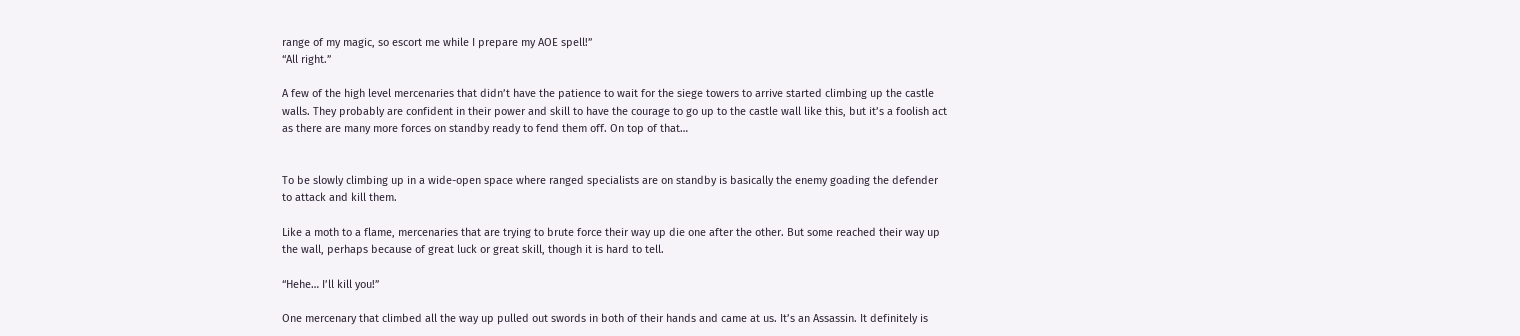range of my magic, so escort me while I prepare my AOE spell!”
“All right.”

A few of the high level mercenaries that didn’t have the patience to wait for the siege towers to arrive started climbing up the castle walls. They probably are confident in their power and skill to have the courage to go up to the castle wall like this, but it’s a foolish act as there are many more forces on standby ready to fend them off. On top of that…


To be slowly climbing up in a wide-open space where ranged specialists are on standby is basically the enemy goading the defender to attack and kill them.

Like a moth to a flame, mercenaries that are trying to brute force their way up die one after the other. But some reached their way up the wall, perhaps because of great luck or great skill, though it is hard to tell.

“Hehe… I’ll kill you!”

One mercenary that climbed all the way up pulled out swords in both of their hands and came at us. It’s an Assassin. It definitely is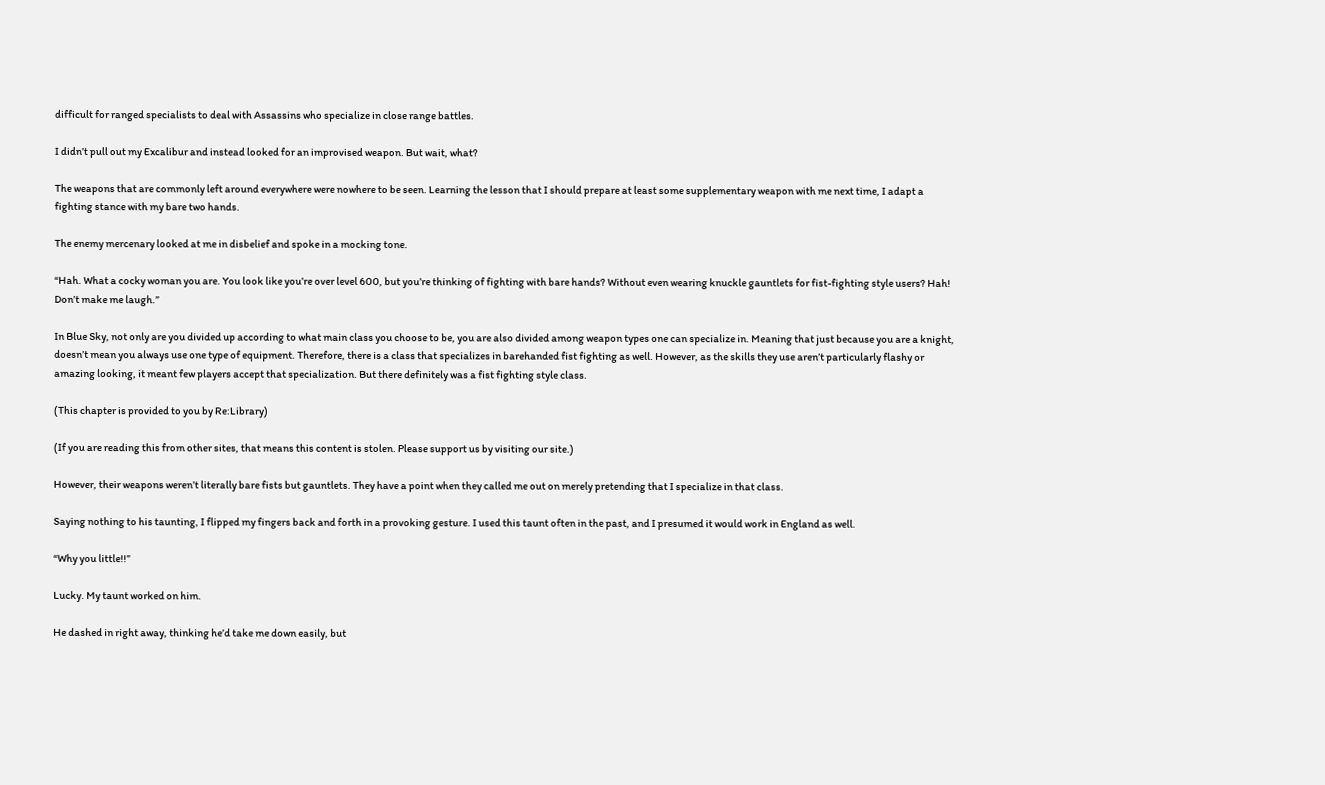difficult for ranged specialists to deal with Assassins who specialize in close range battles.

I didn’t pull out my Excalibur and instead looked for an improvised weapon. But wait, what?

The weapons that are commonly left around everywhere were nowhere to be seen. Learning the lesson that I should prepare at least some supplementary weapon with me next time, I adapt a fighting stance with my bare two hands.

The enemy mercenary looked at me in disbelief and spoke in a mocking tone.

“Hah. What a cocky woman you are. You look like you’re over level 600, but you’re thinking of fighting with bare hands? Without even wearing knuckle gauntlets for fist-fighting style users? Hah! Don’t make me laugh.”

In Blue Sky, not only are you divided up according to what main class you choose to be, you are also divided among weapon types one can specialize in. Meaning that just because you are a knight, doesn’t mean you always use one type of equipment. Therefore, there is a class that specializes in barehanded fist fighting as well. However, as the skills they use aren’t particularly flashy or amazing looking, it meant few players accept that specialization. But there definitely was a fist fighting style class.

(This chapter is provided to you by Re:Library)

(If you are reading this from other sites, that means this content is stolen. Please support us by visiting our site.)

However, their weapons weren’t literally bare fists but gauntlets. They have a point when they called me out on merely pretending that I specialize in that class.

Saying nothing to his taunting, I flipped my fingers back and forth in a provoking gesture. I used this taunt often in the past, and I presumed it would work in England as well.

“Why you little!!”

Lucky. My taunt worked on him.

He dashed in right away, thinking he’d take me down easily, but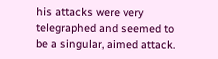his attacks were very telegraphed and seemed to be a singular, aimed attack.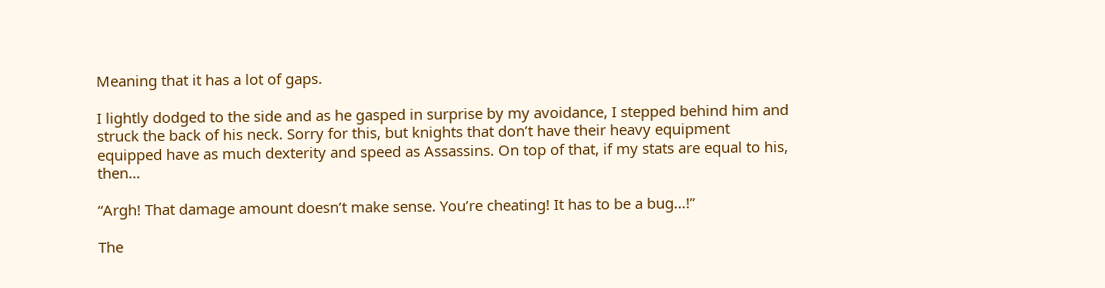Meaning that it has a lot of gaps.

I lightly dodged to the side and as he gasped in surprise by my avoidance, I stepped behind him and struck the back of his neck. Sorry for this, but knights that don’t have their heavy equipment equipped have as much dexterity and speed as Assassins. On top of that, if my stats are equal to his, then…

“Argh! That damage amount doesn’t make sense. You’re cheating! It has to be a bug…!”

The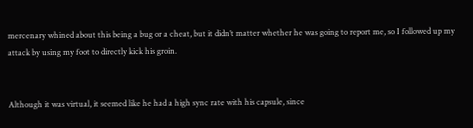mercenary whined about this being a bug or a cheat, but it didn’t matter whether he was going to report me, so I followed up my attack by using my foot to directly kick his groin.


Although it was virtual, it seemed like he had a high sync rate with his capsule, since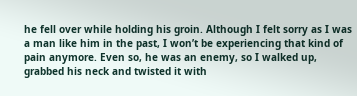he fell over while holding his groin. Although I felt sorry as I was a man like him in the past, I won’t be experiencing that kind of pain anymore. Even so, he was an enemy, so I walked up, grabbed his neck and twisted it with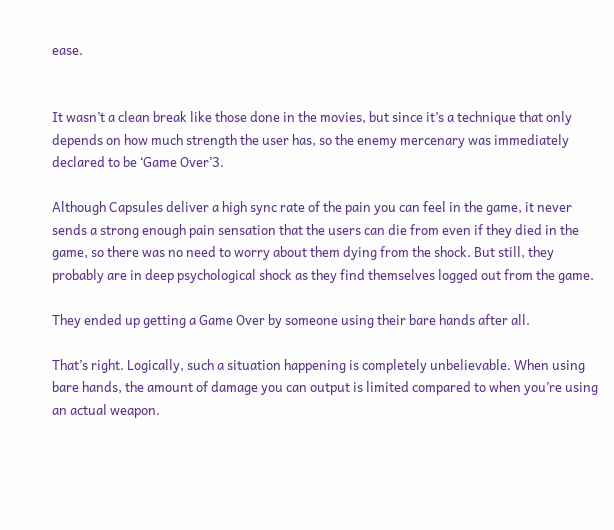ease.


It wasn’t a clean break like those done in the movies, but since it’s a technique that only depends on how much strength the user has, so the enemy mercenary was immediately declared to be ‘Game Over’3.

Although Capsules deliver a high sync rate of the pain you can feel in the game, it never sends a strong enough pain sensation that the users can die from even if they died in the game, so there was no need to worry about them dying from the shock. But still, they probably are in deep psychological shock as they find themselves logged out from the game.

They ended up getting a Game Over by someone using their bare hands after all.

That’s right. Logically, such a situation happening is completely unbelievable. When using bare hands, the amount of damage you can output is limited compared to when you’re using an actual weapon.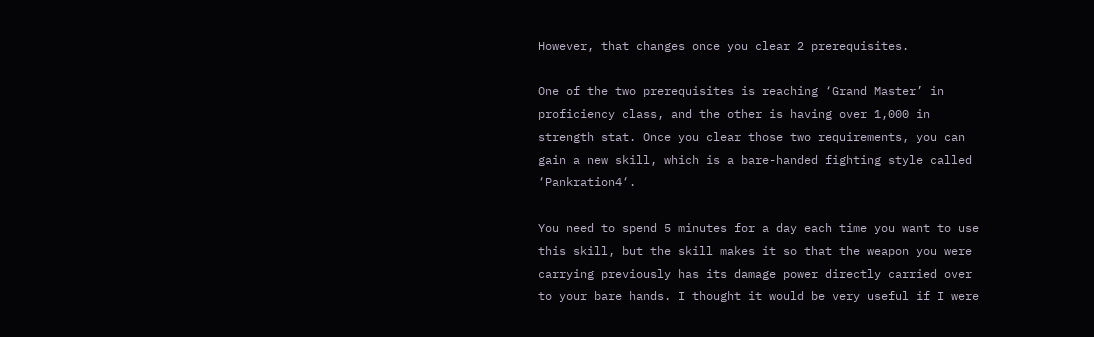However, that changes once you clear 2 prerequisites.

One of the two prerequisites is reaching ‘Grand Master’ in proficiency class, and the other is having over 1,000 in strength stat. Once you clear those two requirements, you can gain a new skill, which is a bare-handed fighting style called ‘Pankration4‘.

You need to spend 5 minutes for a day each time you want to use this skill, but the skill makes it so that the weapon you were carrying previously has its damage power directly carried over to your bare hands. I thought it would be very useful if I were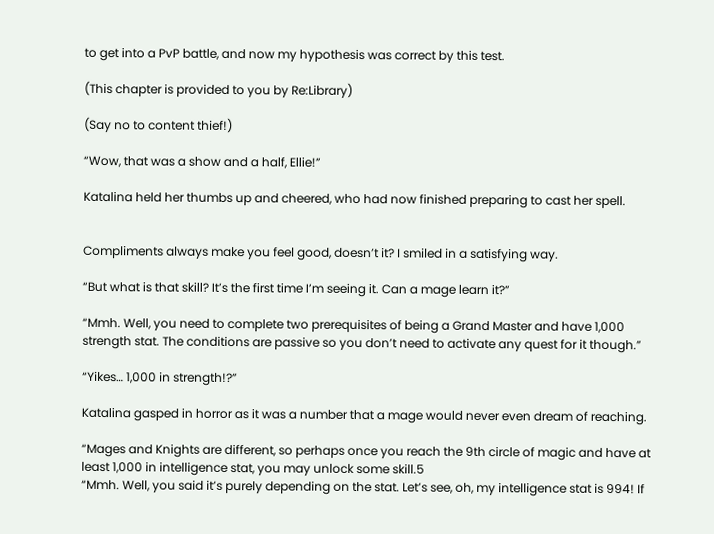to get into a PvP battle, and now my hypothesis was correct by this test.

(This chapter is provided to you by Re:Library)

(Say no to content thief!)

“Wow, that was a show and a half, Ellie!”

Katalina held her thumbs up and cheered, who had now finished preparing to cast her spell.


Compliments always make you feel good, doesn’t it? I smiled in a satisfying way.

“But what is that skill? It’s the first time I’m seeing it. Can a mage learn it?”

“Mmh. Well, you need to complete two prerequisites of being a Grand Master and have 1,000 strength stat. The conditions are passive so you don’t need to activate any quest for it though.”

“Yikes… 1,000 in strength!?”

Katalina gasped in horror as it was a number that a mage would never even dream of reaching.

“Mages and Knights are different, so perhaps once you reach the 9th circle of magic and have at least 1,000 in intelligence stat, you may unlock some skill.5
“Mmh. Well, you said it’s purely depending on the stat. Let’s see, oh, my intelligence stat is 994! If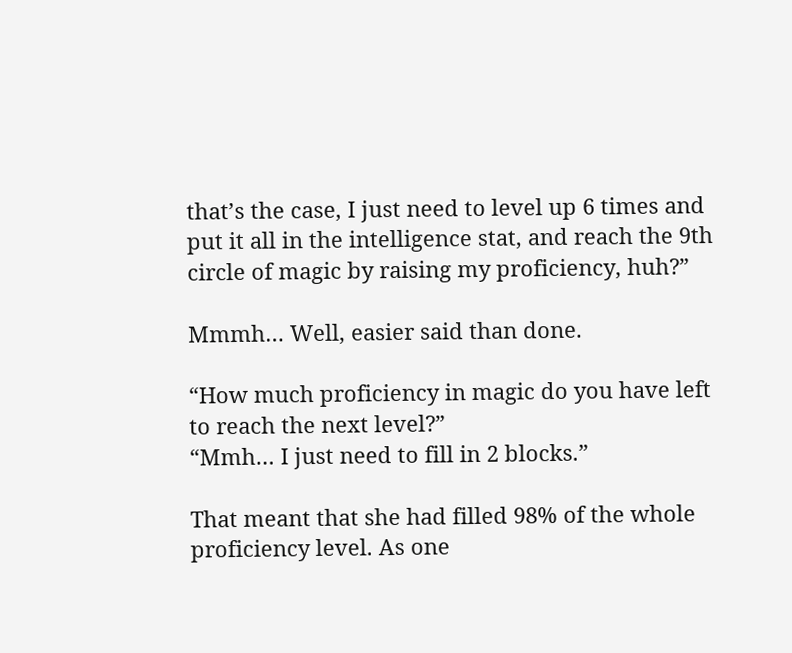that’s the case, I just need to level up 6 times and put it all in the intelligence stat, and reach the 9th circle of magic by raising my proficiency, huh?”

Mmmh… Well, easier said than done.

“How much proficiency in magic do you have left to reach the next level?”
“Mmh… I just need to fill in 2 blocks.”

That meant that she had filled 98% of the whole proficiency level. As one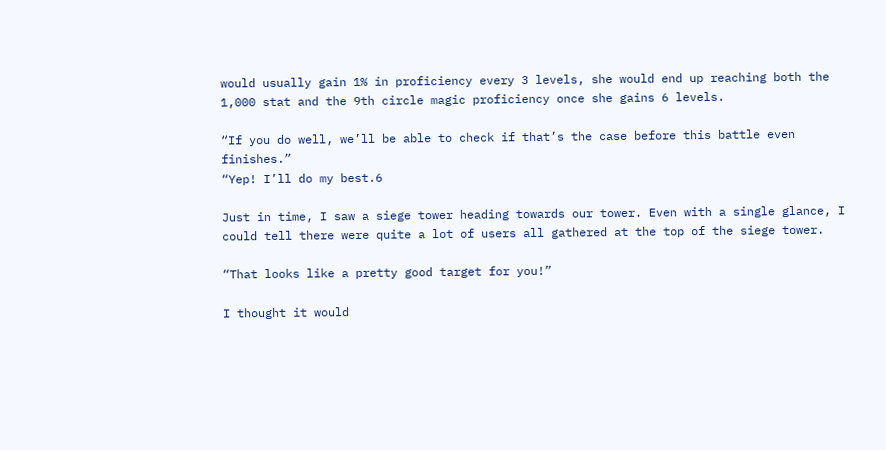would usually gain 1% in proficiency every 3 levels, she would end up reaching both the 1,000 stat and the 9th circle magic proficiency once she gains 6 levels.

“If you do well, we’ll be able to check if that’s the case before this battle even finishes.”
“Yep! I’ll do my best.6

Just in time, I saw a siege tower heading towards our tower. Even with a single glance, I could tell there were quite a lot of users all gathered at the top of the siege tower.

“That looks like a pretty good target for you!”

I thought it would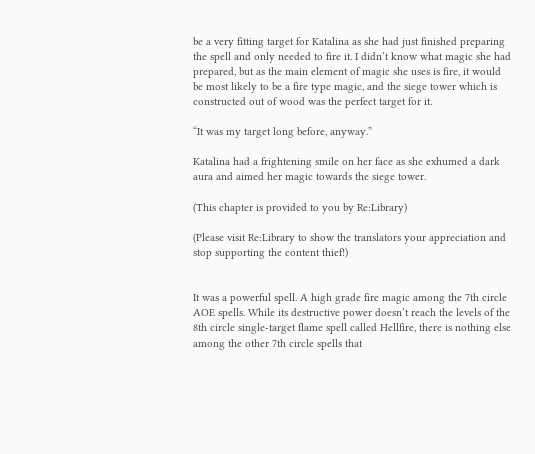be a very fitting target for Katalina as she had just finished preparing the spell and only needed to fire it. I didn’t know what magic she had prepared, but as the main element of magic she uses is fire, it would be most likely to be a fire type magic, and the siege tower which is constructed out of wood was the perfect target for it.

“It was my target long before, anyway.”

Katalina had a frightening smile on her face as she exhumed a dark aura and aimed her magic towards the siege tower.

(This chapter is provided to you by Re:Library)

(Please visit Re:Library to show the translators your appreciation and stop supporting the content thief!)


It was a powerful spell. A high grade fire magic among the 7th circle AOE spells. While its destructive power doesn’t reach the levels of the 8th circle single-target flame spell called Hellfire, there is nothing else among the other 7th circle spells that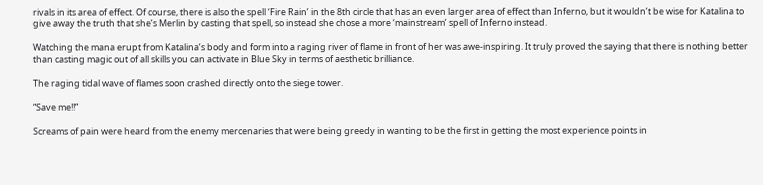rivals in its area of effect. Of course, there is also the spell ‘Fire Rain’ in the 8th circle that has an even larger area of effect than Inferno, but it wouldn’t be wise for Katalina to give away the truth that she’s Merlin by casting that spell, so instead she chose a more ‘mainstream’ spell of Inferno instead.

Watching the mana erupt from Katalina’s body and form into a raging river of flame in front of her was awe-inspiring. It truly proved the saying that there is nothing better than casting magic out of all skills you can activate in Blue Sky in terms of aesthetic brilliance.

The raging tidal wave of flames soon crashed directly onto the siege tower.

“Save me!!”

Screams of pain were heard from the enemy mercenaries that were being greedy in wanting to be the first in getting the most experience points in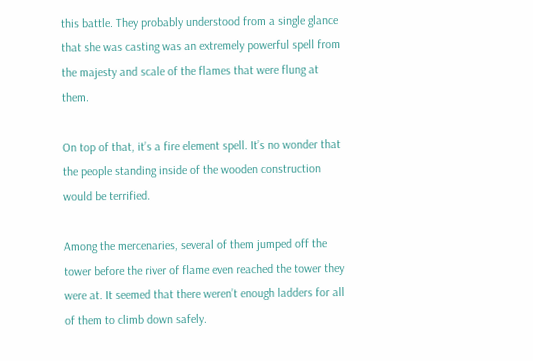this battle. They probably understood from a single glance that she was casting was an extremely powerful spell from the majesty and scale of the flames that were flung at them.

On top of that, it’s a fire element spell. It’s no wonder that the people standing inside of the wooden construction would be terrified.

Among the mercenaries, several of them jumped off the tower before the river of flame even reached the tower they were at. It seemed that there weren’t enough ladders for all of them to climb down safely.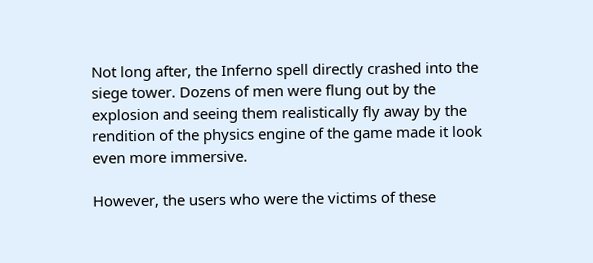Not long after, the Inferno spell directly crashed into the siege tower. Dozens of men were flung out by the explosion and seeing them realistically fly away by the rendition of the physics engine of the game made it look even more immersive.

However, the users who were the victims of these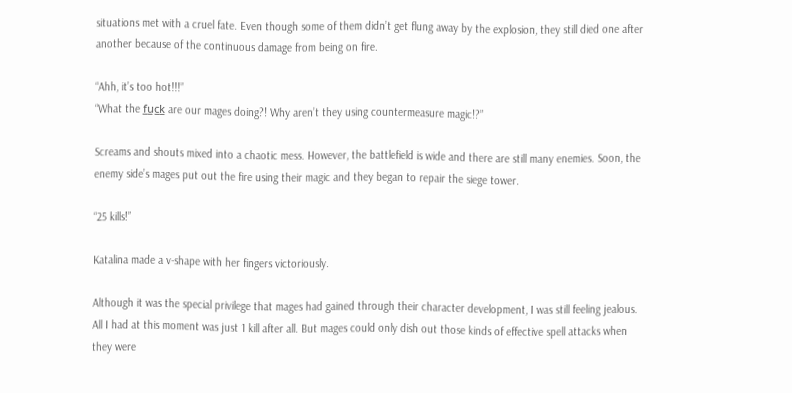situations met with a cruel fate. Even though some of them didn’t get flung away by the explosion, they still died one after another because of the continuous damage from being on fire.

“Ahh, it’s too hot!!!”
“What the f̲u̲c̲k̲ are our mages doing?! Why aren’t they using countermeasure magic!?”

Screams and shouts mixed into a chaotic mess. However, the battlefield is wide and there are still many enemies. Soon, the enemy side’s mages put out the fire using their magic and they began to repair the siege tower.

“25 kills!”

Katalina made a v-shape with her fingers victoriously.

Although it was the special privilege that mages had gained through their character development, I was still feeling jealous. All I had at this moment was just 1 kill after all. But mages could only dish out those kinds of effective spell attacks when they were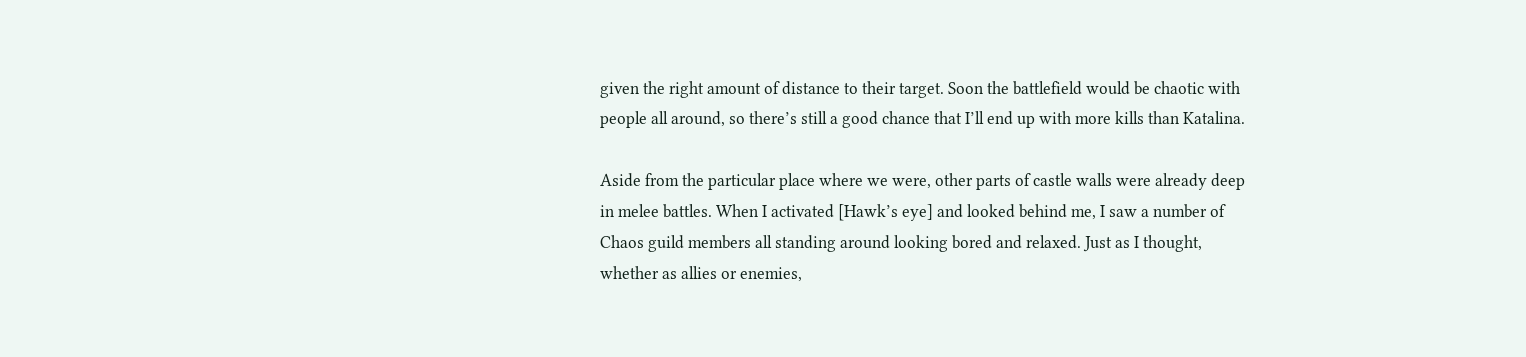given the right amount of distance to their target. Soon the battlefield would be chaotic with people all around, so there’s still a good chance that I’ll end up with more kills than Katalina.

Aside from the particular place where we were, other parts of castle walls were already deep in melee battles. When I activated [Hawk’s eye] and looked behind me, I saw a number of Chaos guild members all standing around looking bored and relaxed. Just as I thought, whether as allies or enemies,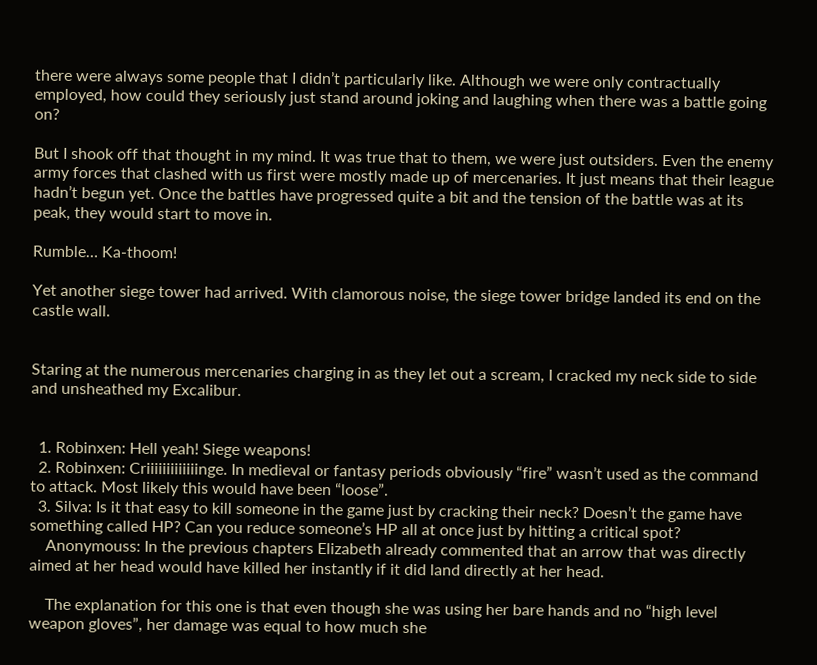there were always some people that I didn’t particularly like. Although we were only contractually employed, how could they seriously just stand around joking and laughing when there was a battle going on?

But I shook off that thought in my mind. It was true that to them, we were just outsiders. Even the enemy army forces that clashed with us first were mostly made up of mercenaries. It just means that their league hadn’t begun yet. Once the battles have progressed quite a bit and the tension of the battle was at its peak, they would start to move in.

Rumble… Ka-thoom!

Yet another siege tower had arrived. With clamorous noise, the siege tower bridge landed its end on the castle wall.


Staring at the numerous mercenaries charging in as they let out a scream, I cracked my neck side to side and unsheathed my Excalibur.


  1. Robinxen: Hell yeah! Siege weapons!
  2. Robinxen: Criiiiiiiiiiiiinge. In medieval or fantasy periods obviously “fire” wasn’t used as the command to attack. Most likely this would have been “loose”.
  3. Silva: Is it that easy to kill someone in the game just by cracking their neck? Doesn’t the game have something called HP? Can you reduce someone’s HP all at once just by hitting a critical spot?
    Anonymouss: In the previous chapters Elizabeth already commented that an arrow that was directly aimed at her head would have killed her instantly if it did land directly at her head.

    The explanation for this one is that even though she was using her bare hands and no “high level weapon gloves”, her damage was equal to how much she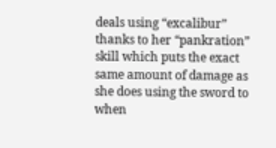deals using “excalibur” thanks to her “pankration” skill which puts the exact same amount of damage as she does using the sword to when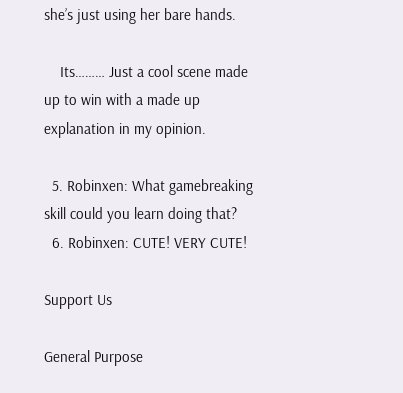she’s just using her bare hands.

    Its……… Just a cool scene made up to win with a made up explanation in my opinion.

  5. Robinxen: What gamebreaking skill could you learn doing that?
  6. Robinxen: CUTE! VERY CUTE!

Support Us

General Purpose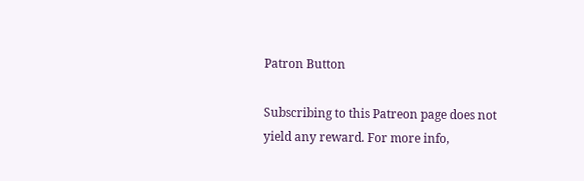Patron Button

Subscribing to this Patreon page does not yield any reward. For more info,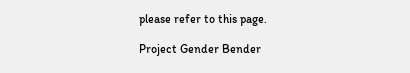please refer to this page.

Project Gender Bender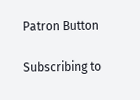Patron Button

Subscribing to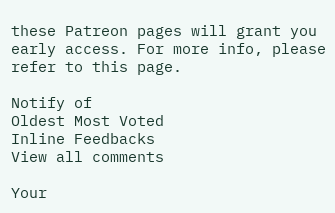these Patreon pages will grant you early access. For more info, please refer to this page.

Notify of
Oldest Most Voted
Inline Feedbacks
View all comments

Your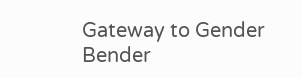Gateway to Gender Bender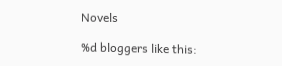Novels

%d bloggers like this: